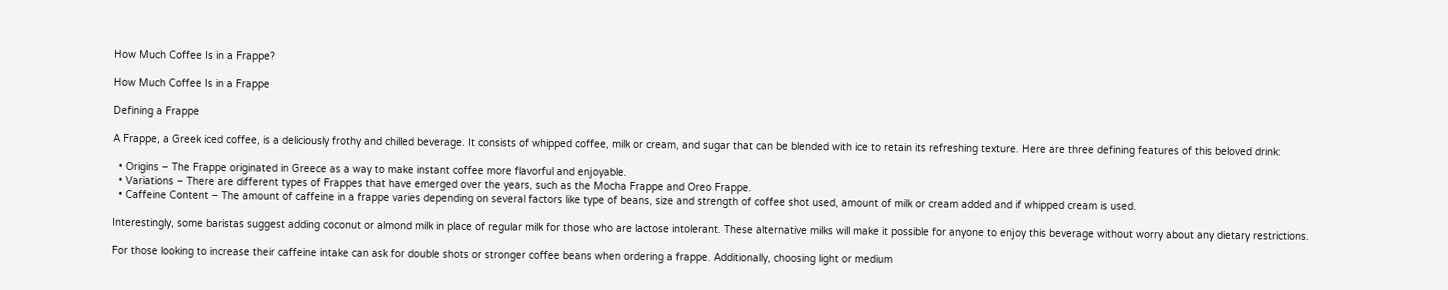How Much Coffee Is in a Frappe?

How Much Coffee Is in a Frappe

Defining a Frappe

A Frappe, a Greek iced coffee, is a deliciously frothy and chilled beverage. It consists of whipped coffee, milk or cream, and sugar that can be blended with ice to retain its refreshing texture. Here are three defining features of this beloved drink:

  • Origins – The Frappe originated in Greece as a way to make instant coffee more flavorful and enjoyable.
  • Variations – There are different types of Frappes that have emerged over the years, such as the Mocha Frappe and Oreo Frappe.
  • Caffeine Content – The amount of caffeine in a frappe varies depending on several factors like type of beans, size and strength of coffee shot used, amount of milk or cream added and if whipped cream is used.

Interestingly, some baristas suggest adding coconut or almond milk in place of regular milk for those who are lactose intolerant. These alternative milks will make it possible for anyone to enjoy this beverage without worry about any dietary restrictions.

For those looking to increase their caffeine intake can ask for double shots or stronger coffee beans when ordering a frappe. Additionally, choosing light or medium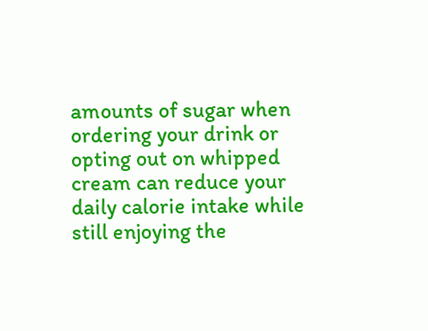amounts of sugar when ordering your drink or opting out on whipped cream can reduce your daily calorie intake while still enjoying the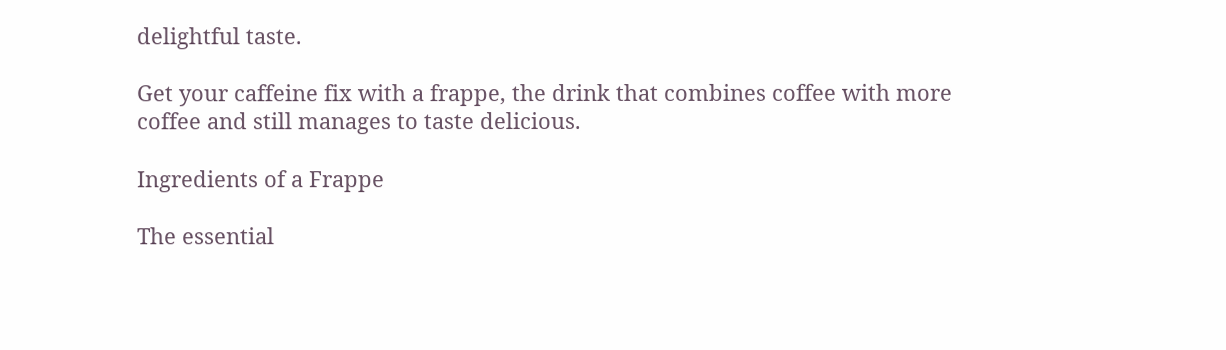delightful taste.

Get your caffeine fix with a frappe, the drink that combines coffee with more coffee and still manages to taste delicious.

Ingredients of a Frappe

The essential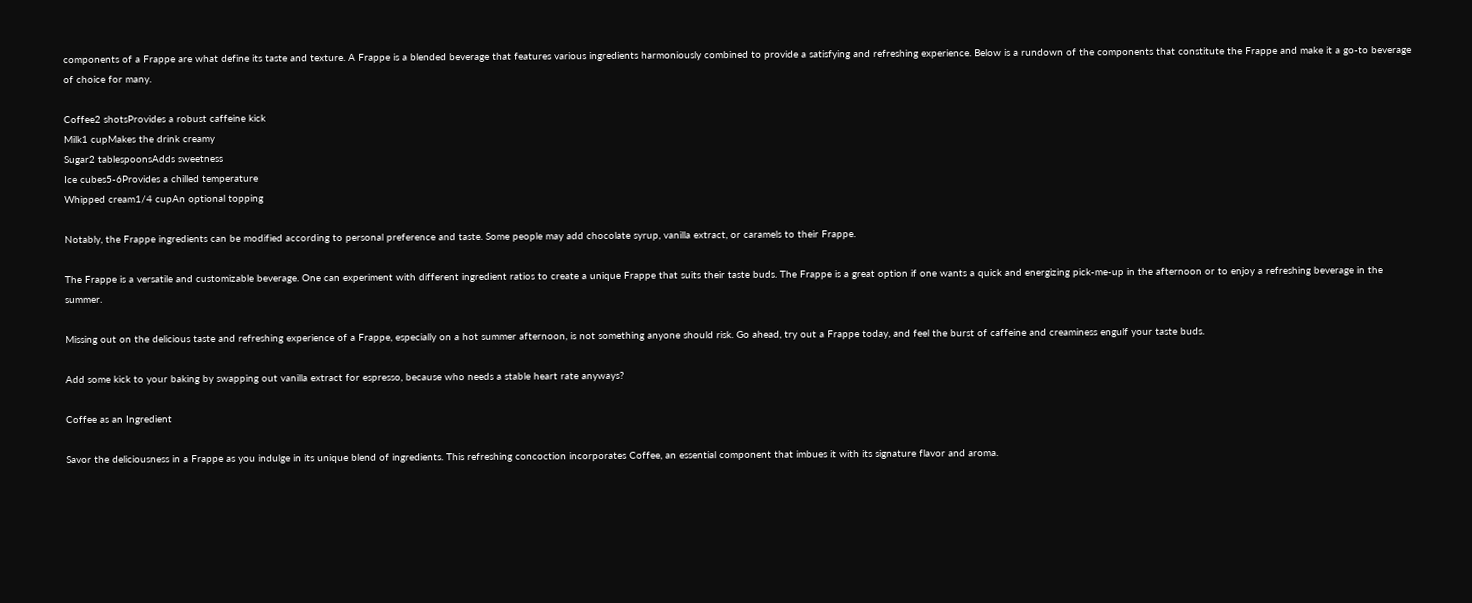components of a Frappe are what define its taste and texture. A Frappe is a blended beverage that features various ingredients harmoniously combined to provide a satisfying and refreshing experience. Below is a rundown of the components that constitute the Frappe and make it a go-to beverage of choice for many.

Coffee2 shotsProvides a robust caffeine kick
Milk1 cupMakes the drink creamy
Sugar2 tablespoonsAdds sweetness
Ice cubes5-6Provides a chilled temperature
Whipped cream1/4 cupAn optional topping

Notably, the Frappe ingredients can be modified according to personal preference and taste. Some people may add chocolate syrup, vanilla extract, or caramels to their Frappe.

The Frappe is a versatile and customizable beverage. One can experiment with different ingredient ratios to create a unique Frappe that suits their taste buds. The Frappe is a great option if one wants a quick and energizing pick-me-up in the afternoon or to enjoy a refreshing beverage in the summer.

Missing out on the delicious taste and refreshing experience of a Frappe, especially on a hot summer afternoon, is not something anyone should risk. Go ahead, try out a Frappe today, and feel the burst of caffeine and creaminess engulf your taste buds.

Add some kick to your baking by swapping out vanilla extract for espresso, because who needs a stable heart rate anyways?

Coffee as an Ingredient

Savor the deliciousness in a Frappe as you indulge in its unique blend of ingredients. This refreshing concoction incorporates Coffee, an essential component that imbues it with its signature flavor and aroma.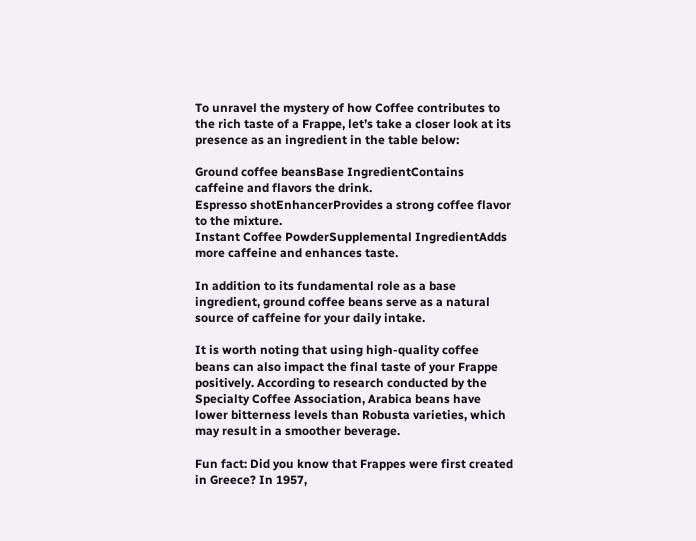To unravel the mystery of how Coffee contributes to the rich taste of a Frappe, let’s take a closer look at its presence as an ingredient in the table below:

Ground coffee beansBase IngredientContains caffeine and flavors the drink.
Espresso shotEnhancerProvides a strong coffee flavor to the mixture.
Instant Coffee PowderSupplemental IngredientAdds more caffeine and enhances taste.

In addition to its fundamental role as a base ingredient, ground coffee beans serve as a natural source of caffeine for your daily intake.

It is worth noting that using high-quality coffee beans can also impact the final taste of your Frappe positively. According to research conducted by the Specialty Coffee Association, Arabica beans have lower bitterness levels than Robusta varieties, which may result in a smoother beverage.

Fun fact: Did you know that Frappes were first created in Greece? In 1957,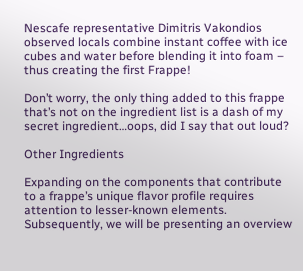Nescafe representative Dimitris Vakondios observed locals combine instant coffee with ice cubes and water before blending it into foam – thus creating the first Frappe!

Don’t worry, the only thing added to this frappe that’s not on the ingredient list is a dash of my secret ingredient…oops, did I say that out loud?

Other Ingredients

Expanding on the components that contribute to a frappe’s unique flavor profile requires attention to lesser-known elements. Subsequently, we will be presenting an overview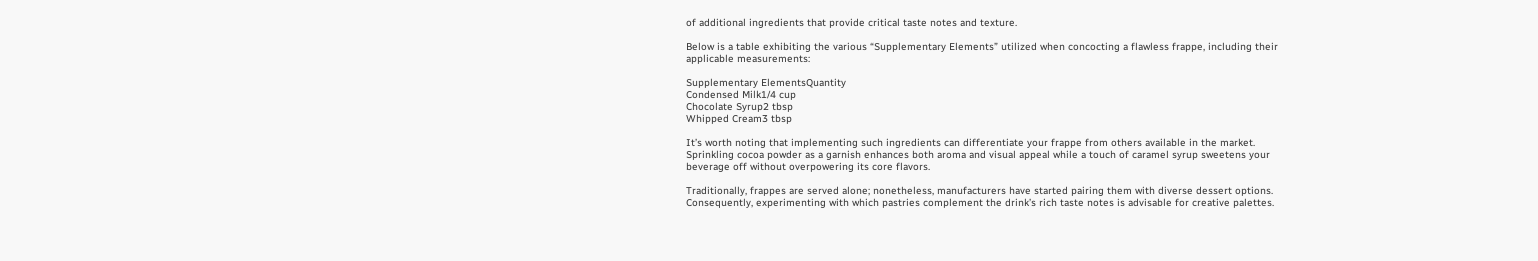of additional ingredients that provide critical taste notes and texture.

Below is a table exhibiting the various “Supplementary Elements” utilized when concocting a flawless frappe, including their applicable measurements:

Supplementary ElementsQuantity
Condensed Milk1/4 cup
Chocolate Syrup2 tbsp
Whipped Cream3 tbsp

It’s worth noting that implementing such ingredients can differentiate your frappe from others available in the market. Sprinkling cocoa powder as a garnish enhances both aroma and visual appeal while a touch of caramel syrup sweetens your beverage off without overpowering its core flavors.

Traditionally, frappes are served alone; nonetheless, manufacturers have started pairing them with diverse dessert options. Consequently, experimenting with which pastries complement the drink’s rich taste notes is advisable for creative palettes.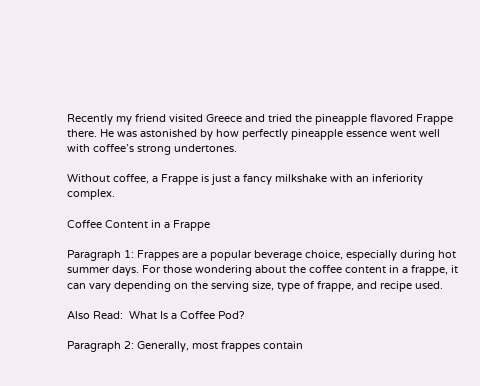Recently my friend visited Greece and tried the pineapple flavored Frappe there. He was astonished by how perfectly pineapple essence went well with coffee’s strong undertones.

Without coffee, a Frappe is just a fancy milkshake with an inferiority complex.

Coffee Content in a Frappe

Paragraph 1: Frappes are a popular beverage choice, especially during hot summer days. For those wondering about the coffee content in a frappe, it can vary depending on the serving size, type of frappe, and recipe used.

Also Read:  What Is a Coffee Pod?

Paragraph 2: Generally, most frappes contain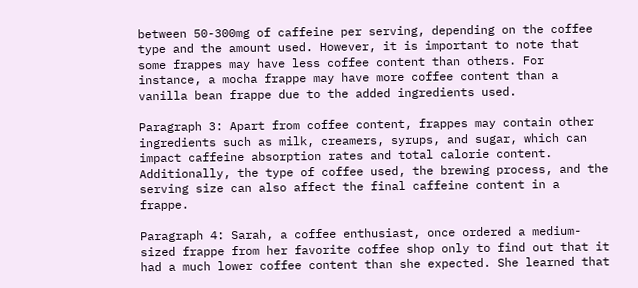between 50-300mg of caffeine per serving, depending on the coffee type and the amount used. However, it is important to note that some frappes may have less coffee content than others. For instance, a mocha frappe may have more coffee content than a vanilla bean frappe due to the added ingredients used.

Paragraph 3: Apart from coffee content, frappes may contain other ingredients such as milk, creamers, syrups, and sugar, which can impact caffeine absorption rates and total calorie content. Additionally, the type of coffee used, the brewing process, and the serving size can also affect the final caffeine content in a frappe.

Paragraph 4: Sarah, a coffee enthusiast, once ordered a medium-sized frappe from her favorite coffee shop only to find out that it had a much lower coffee content than she expected. She learned that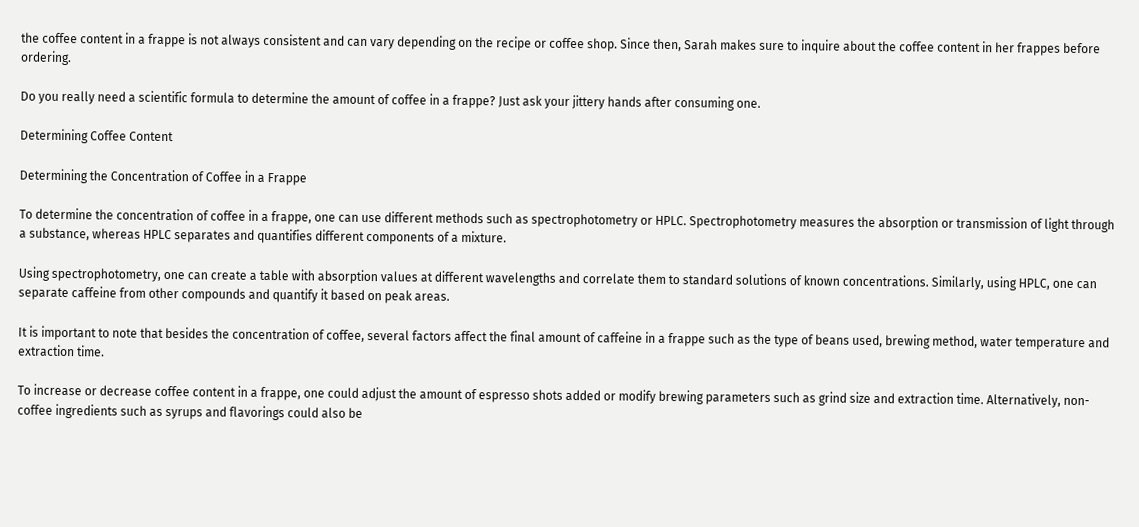the coffee content in a frappe is not always consistent and can vary depending on the recipe or coffee shop. Since then, Sarah makes sure to inquire about the coffee content in her frappes before ordering.

Do you really need a scientific formula to determine the amount of coffee in a frappe? Just ask your jittery hands after consuming one.

Determining Coffee Content

Determining the Concentration of Coffee in a Frappe

To determine the concentration of coffee in a frappe, one can use different methods such as spectrophotometry or HPLC. Spectrophotometry measures the absorption or transmission of light through a substance, whereas HPLC separates and quantifies different components of a mixture.

Using spectrophotometry, one can create a table with absorption values at different wavelengths and correlate them to standard solutions of known concentrations. Similarly, using HPLC, one can separate caffeine from other compounds and quantify it based on peak areas.

It is important to note that besides the concentration of coffee, several factors affect the final amount of caffeine in a frappe such as the type of beans used, brewing method, water temperature and extraction time.

To increase or decrease coffee content in a frappe, one could adjust the amount of espresso shots added or modify brewing parameters such as grind size and extraction time. Alternatively, non-coffee ingredients such as syrups and flavorings could also be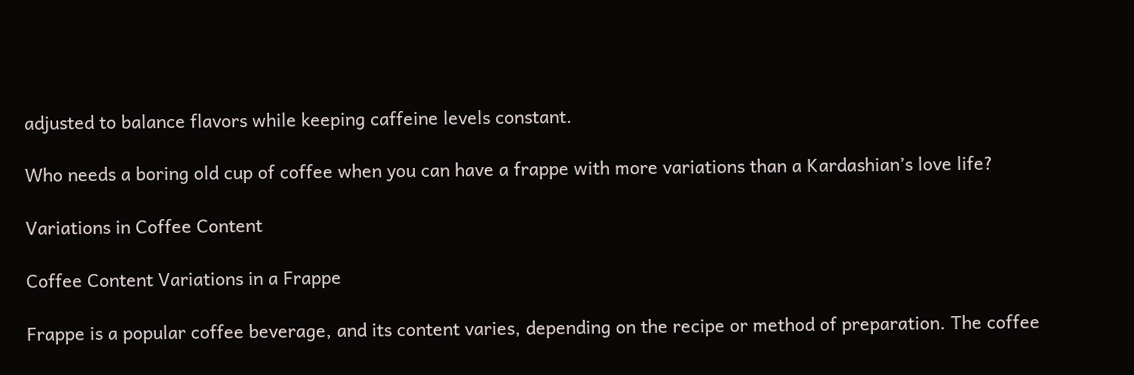adjusted to balance flavors while keeping caffeine levels constant.

Who needs a boring old cup of coffee when you can have a frappe with more variations than a Kardashian’s love life?

Variations in Coffee Content

Coffee Content Variations in a Frappe

Frappe is a popular coffee beverage, and its content varies, depending on the recipe or method of preparation. The coffee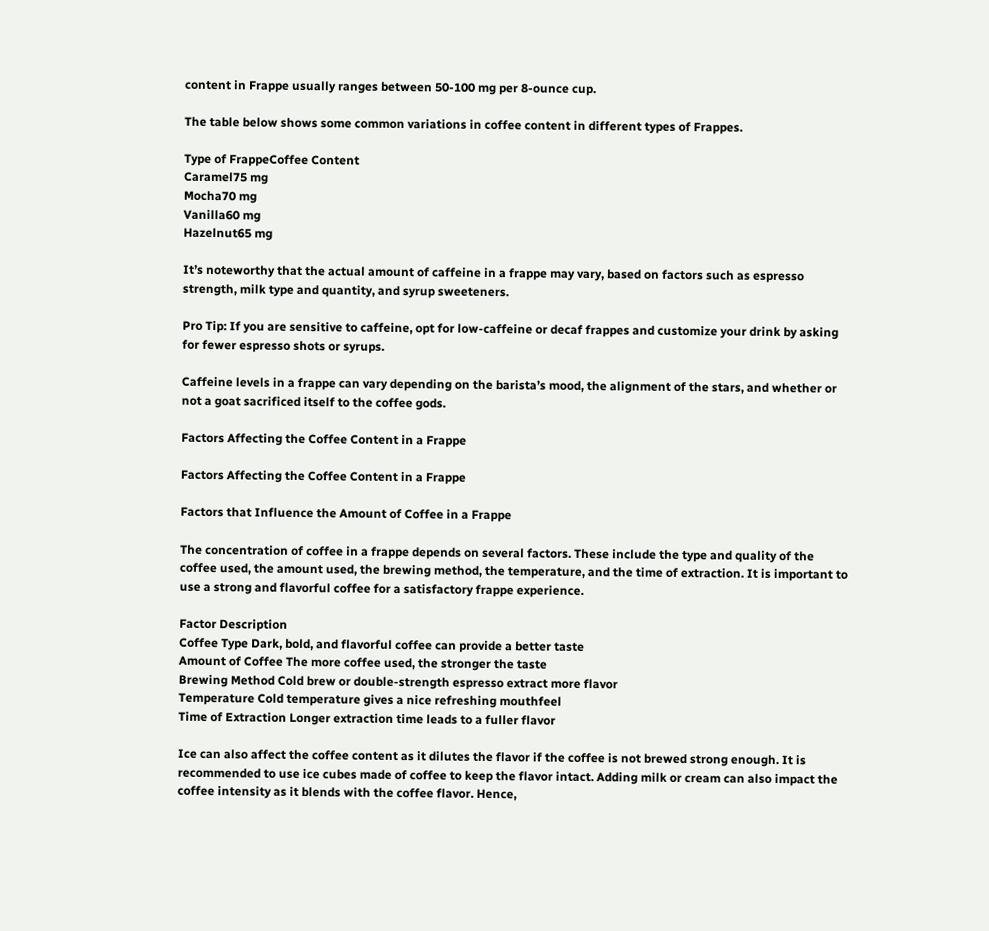content in Frappe usually ranges between 50-100 mg per 8-ounce cup.

The table below shows some common variations in coffee content in different types of Frappes.

Type of FrappeCoffee Content
Caramel75 mg
Mocha70 mg
Vanilla60 mg
Hazelnut65 mg

It’s noteworthy that the actual amount of caffeine in a frappe may vary, based on factors such as espresso strength, milk type and quantity, and syrup sweeteners.

Pro Tip: If you are sensitive to caffeine, opt for low-caffeine or decaf frappes and customize your drink by asking for fewer espresso shots or syrups.

Caffeine levels in a frappe can vary depending on the barista’s mood, the alignment of the stars, and whether or not a goat sacrificed itself to the coffee gods.

Factors Affecting the Coffee Content in a Frappe

Factors Affecting the Coffee Content in a Frappe

Factors that Influence the Amount of Coffee in a Frappe

The concentration of coffee in a frappe depends on several factors. These include the type and quality of the coffee used, the amount used, the brewing method, the temperature, and the time of extraction. It is important to use a strong and flavorful coffee for a satisfactory frappe experience.

Factor Description
Coffee Type Dark, bold, and flavorful coffee can provide a better taste
Amount of Coffee The more coffee used, the stronger the taste
Brewing Method Cold brew or double-strength espresso extract more flavor
Temperature Cold temperature gives a nice refreshing mouthfeel
Time of Extraction Longer extraction time leads to a fuller flavor

Ice can also affect the coffee content as it dilutes the flavor if the coffee is not brewed strong enough. It is recommended to use ice cubes made of coffee to keep the flavor intact. Adding milk or cream can also impact the coffee intensity as it blends with the coffee flavor. Hence,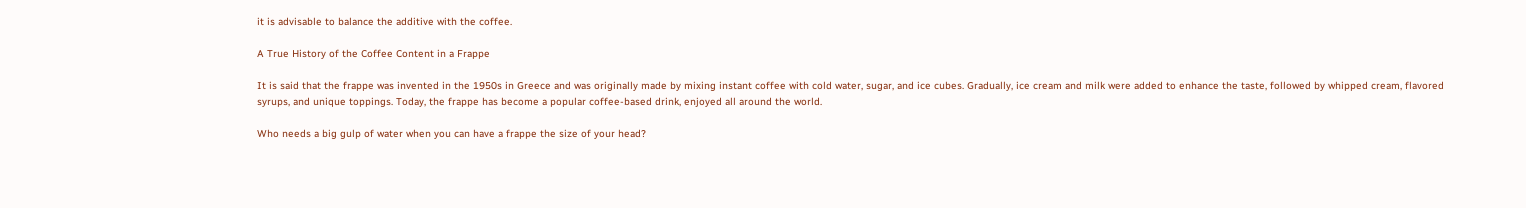it is advisable to balance the additive with the coffee.

A True History of the Coffee Content in a Frappe

It is said that the frappe was invented in the 1950s in Greece and was originally made by mixing instant coffee with cold water, sugar, and ice cubes. Gradually, ice cream and milk were added to enhance the taste, followed by whipped cream, flavored syrups, and unique toppings. Today, the frappe has become a popular coffee-based drink, enjoyed all around the world.

Who needs a big gulp of water when you can have a frappe the size of your head?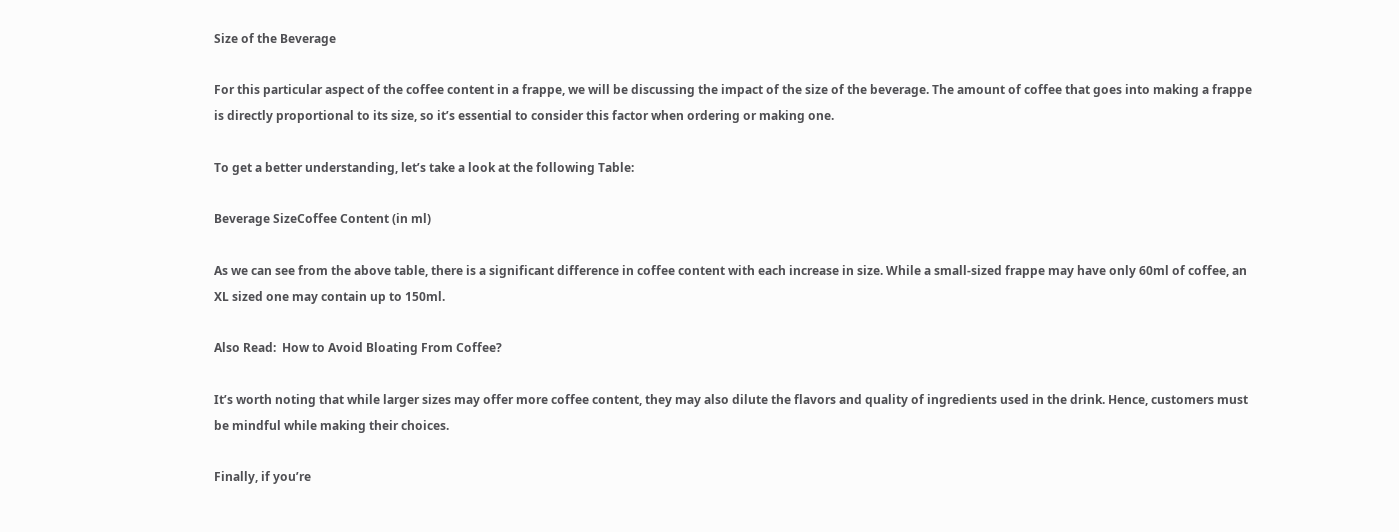Size of the Beverage

For this particular aspect of the coffee content in a frappe, we will be discussing the impact of the size of the beverage. The amount of coffee that goes into making a frappe is directly proportional to its size, so it’s essential to consider this factor when ordering or making one.

To get a better understanding, let’s take a look at the following Table:

Beverage SizeCoffee Content (in ml)

As we can see from the above table, there is a significant difference in coffee content with each increase in size. While a small-sized frappe may have only 60ml of coffee, an XL sized one may contain up to 150ml.

Also Read:  How to Avoid Bloating From Coffee?

It’s worth noting that while larger sizes may offer more coffee content, they may also dilute the flavors and quality of ingredients used in the drink. Hence, customers must be mindful while making their choices.

Finally, if you’re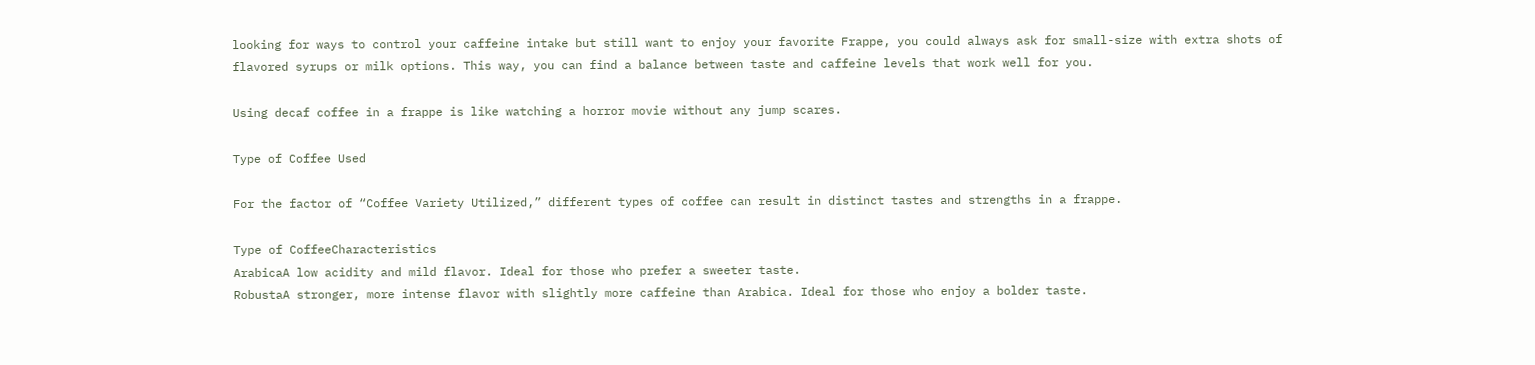looking for ways to control your caffeine intake but still want to enjoy your favorite Frappe, you could always ask for small-size with extra shots of flavored syrups or milk options. This way, you can find a balance between taste and caffeine levels that work well for you.

Using decaf coffee in a frappe is like watching a horror movie without any jump scares.

Type of Coffee Used

For the factor of “Coffee Variety Utilized,” different types of coffee can result in distinct tastes and strengths in a frappe.

Type of CoffeeCharacteristics
ArabicaA low acidity and mild flavor. Ideal for those who prefer a sweeter taste.
RobustaA stronger, more intense flavor with slightly more caffeine than Arabica. Ideal for those who enjoy a bolder taste.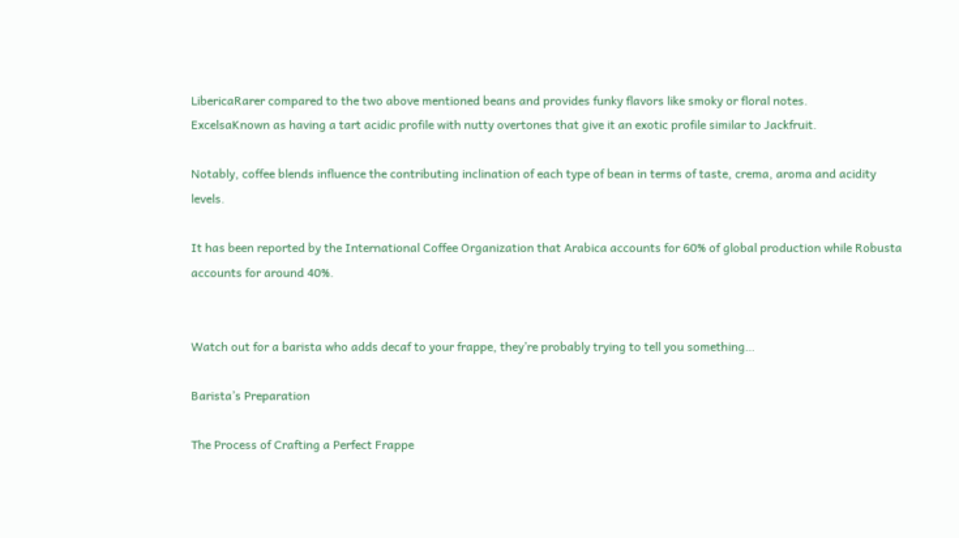LibericaRarer compared to the two above mentioned beans and provides funky flavors like smoky or floral notes.
ExcelsaKnown as having a tart acidic profile with nutty overtones that give it an exotic profile similar to Jackfruit.

Notably, coffee blends influence the contributing inclination of each type of bean in terms of taste, crema, aroma and acidity levels.

It has been reported by the International Coffee Organization that Arabica accounts for 60% of global production while Robusta accounts for around 40%.


Watch out for a barista who adds decaf to your frappe, they’re probably trying to tell you something…

Barista’s Preparation

The Process of Crafting a Perfect Frappe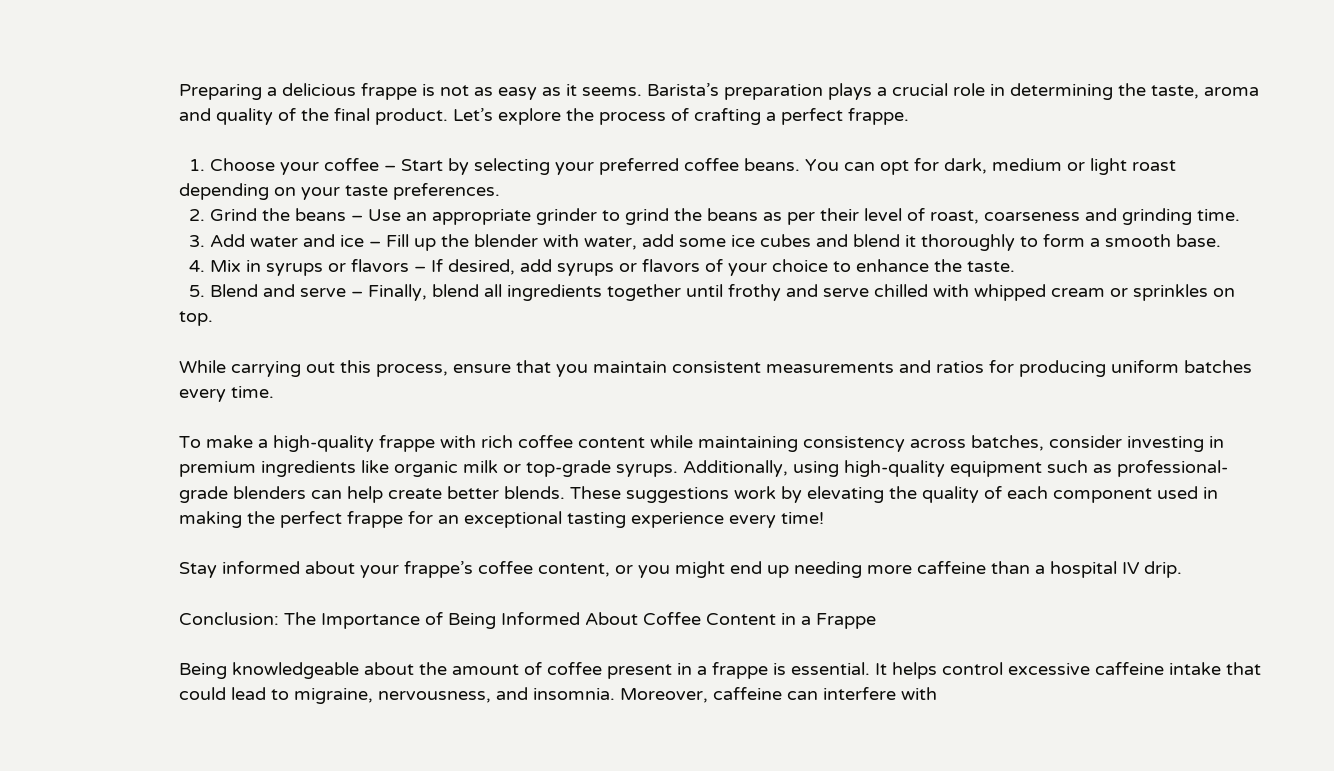Preparing a delicious frappe is not as easy as it seems. Barista’s preparation plays a crucial role in determining the taste, aroma and quality of the final product. Let’s explore the process of crafting a perfect frappe.

  1. Choose your coffee – Start by selecting your preferred coffee beans. You can opt for dark, medium or light roast depending on your taste preferences.
  2. Grind the beans – Use an appropriate grinder to grind the beans as per their level of roast, coarseness and grinding time.
  3. Add water and ice – Fill up the blender with water, add some ice cubes and blend it thoroughly to form a smooth base.
  4. Mix in syrups or flavors – If desired, add syrups or flavors of your choice to enhance the taste.
  5. Blend and serve – Finally, blend all ingredients together until frothy and serve chilled with whipped cream or sprinkles on top.

While carrying out this process, ensure that you maintain consistent measurements and ratios for producing uniform batches every time.

To make a high-quality frappe with rich coffee content while maintaining consistency across batches, consider investing in premium ingredients like organic milk or top-grade syrups. Additionally, using high-quality equipment such as professional-grade blenders can help create better blends. These suggestions work by elevating the quality of each component used in making the perfect frappe for an exceptional tasting experience every time!

Stay informed about your frappe’s coffee content, or you might end up needing more caffeine than a hospital IV drip.

Conclusion: The Importance of Being Informed About Coffee Content in a Frappe

Being knowledgeable about the amount of coffee present in a frappe is essential. It helps control excessive caffeine intake that could lead to migraine, nervousness, and insomnia. Moreover, caffeine can interfere with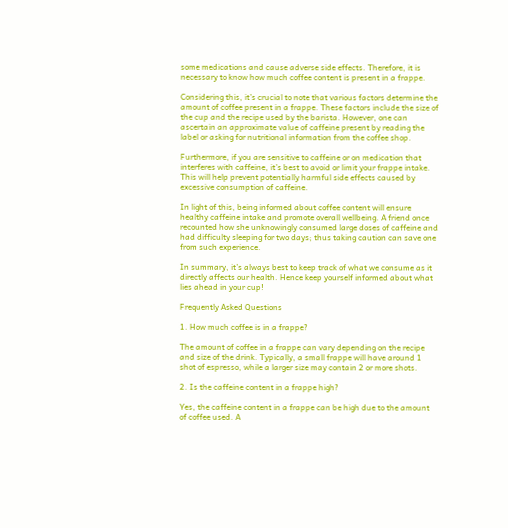some medications and cause adverse side effects. Therefore, it is necessary to know how much coffee content is present in a frappe.

Considering this, it’s crucial to note that various factors determine the amount of coffee present in a frappe. These factors include the size of the cup and the recipe used by the barista. However, one can ascertain an approximate value of caffeine present by reading the label or asking for nutritional information from the coffee shop.

Furthermore, if you are sensitive to caffeine or on medication that interferes with caffeine, it’s best to avoid or limit your frappe intake. This will help prevent potentially harmful side effects caused by excessive consumption of caffeine.

In light of this, being informed about coffee content will ensure healthy caffeine intake and promote overall wellbeing. A friend once recounted how she unknowingly consumed large doses of caffeine and had difficulty sleeping for two days; thus taking caution can save one from such experience.

In summary, it’s always best to keep track of what we consume as it directly affects our health. Hence keep yourself informed about what lies ahead in your cup!

Frequently Asked Questions

1. How much coffee is in a frappe?

The amount of coffee in a frappe can vary depending on the recipe and size of the drink. Typically, a small frappe will have around 1 shot of espresso, while a larger size may contain 2 or more shots.

2. Is the caffeine content in a frappe high?

Yes, the caffeine content in a frappe can be high due to the amount of coffee used. A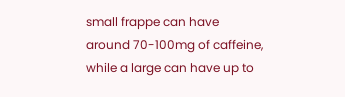small frappe can have around 70-100mg of caffeine, while a large can have up to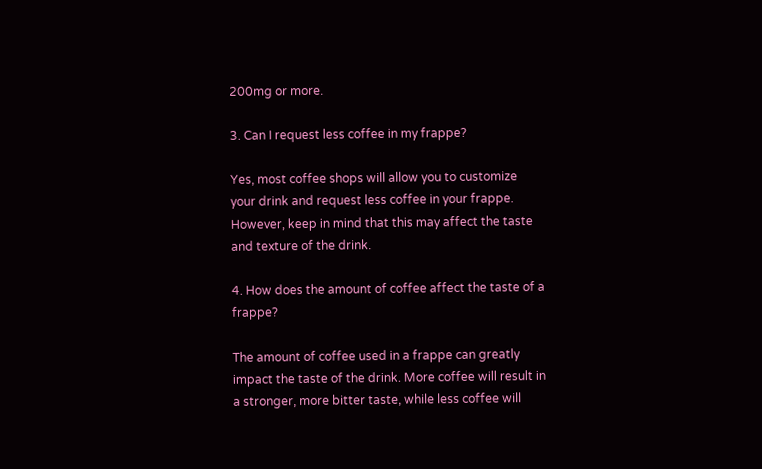200mg or more.

3. Can I request less coffee in my frappe?

Yes, most coffee shops will allow you to customize your drink and request less coffee in your frappe. However, keep in mind that this may affect the taste and texture of the drink.

4. How does the amount of coffee affect the taste of a frappe?

The amount of coffee used in a frappe can greatly impact the taste of the drink. More coffee will result in a stronger, more bitter taste, while less coffee will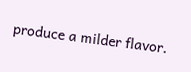produce a milder flavor.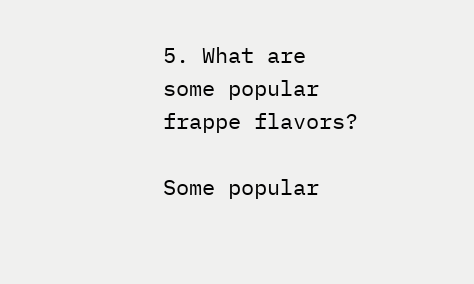5. What are some popular frappe flavors?

Some popular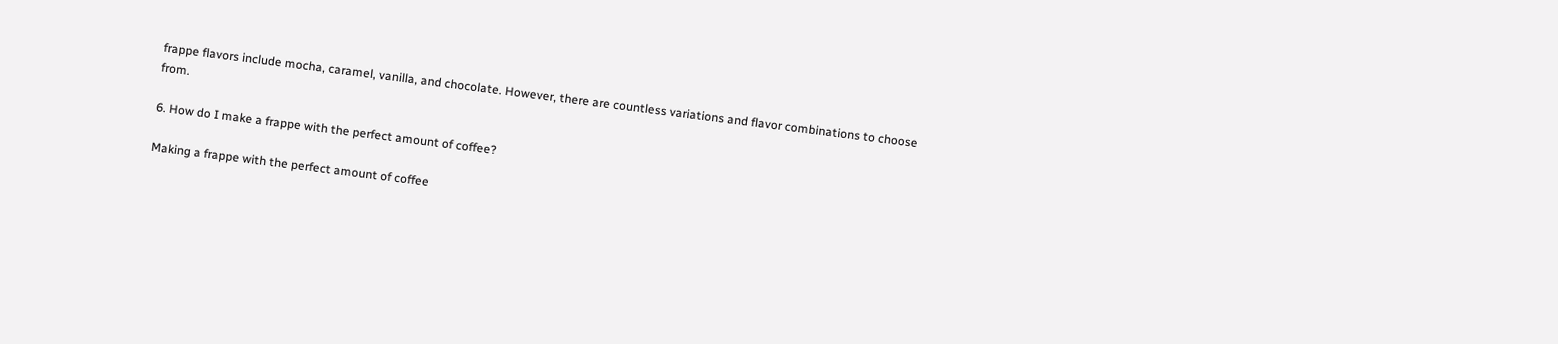frappe flavors include mocha, caramel, vanilla, and chocolate. However, there are countless variations and flavor combinations to choose from.

6. How do I make a frappe with the perfect amount of coffee?

Making a frappe with the perfect amount of coffee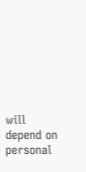will depend on personal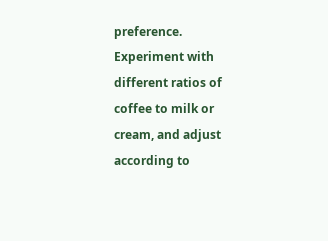preference. Experiment with different ratios of coffee to milk or cream, and adjust according to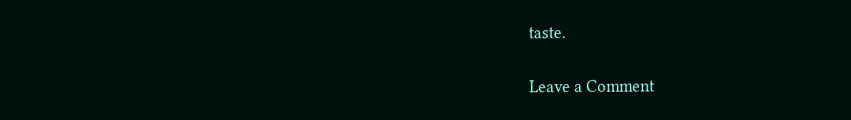taste.

Leave a Comment